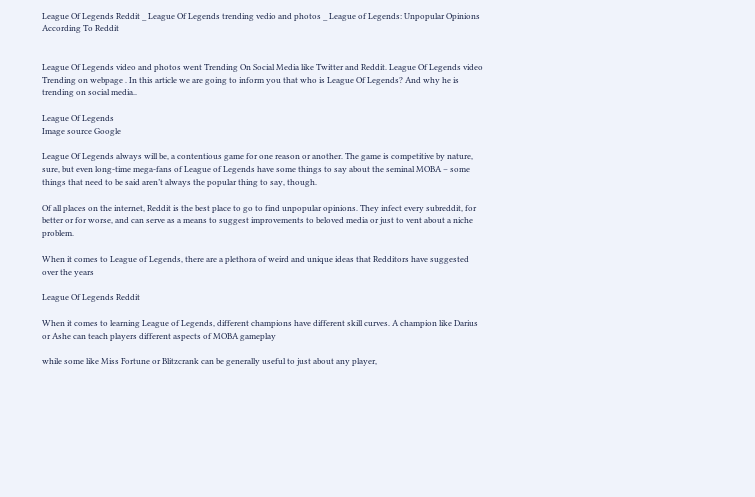League Of Legends Reddit _ League Of Legends trending vedio and photos _ League of Legends: Unpopular Opinions According To Reddit


League Of Legends video and photos went Trending On Social Media like Twitter and Reddit. League Of Legends video Trending on webpage . In this article we are going to inform you that who is League Of Legends? And why he is trending on social media..

League Of Legends
Image source Google

League Of Legends always will be, a contentious game for one reason or another. The game is competitive by nature, sure, but even long-time mega-fans of League of Legends have some things to say about the seminal MOBA – some things that need to be said aren’t always the popular thing to say, though.

Of all places on the internet, Reddit is the best place to go to find unpopular opinions. They infect every subreddit, for better or for worse, and can serve as a means to suggest improvements to beloved media or just to vent about a niche problem.

When it comes to League of Legends, there are a plethora of weird and unique ideas that Redditors have suggested over the years

League Of Legends Reddit

When it comes to learning League of Legends, different champions have different skill curves. A champion like Darius or Ashe can teach players different aspects of MOBA gameplay

while some like Miss Fortune or Blitzcrank can be generally useful to just about any player,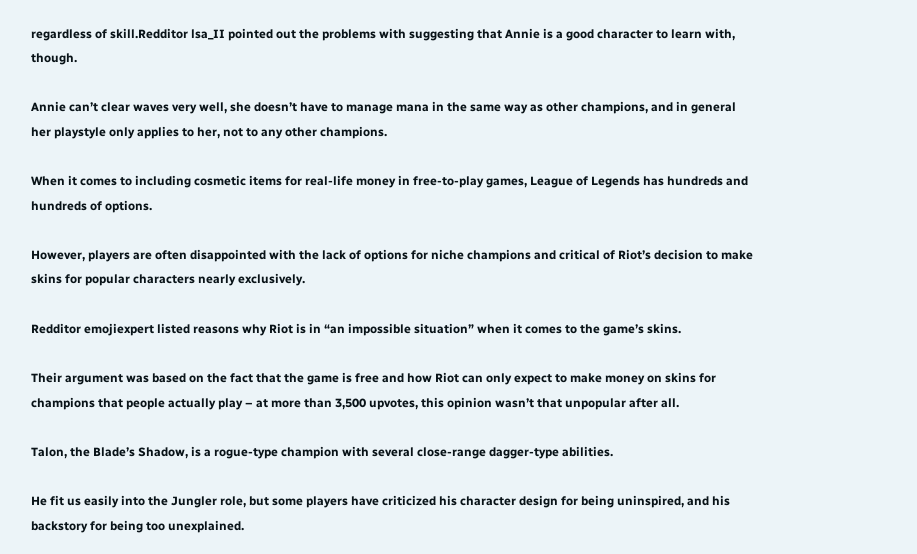regardless of skill.Redditor lsa_II pointed out the problems with suggesting that Annie is a good character to learn with, though.

Annie can’t clear waves very well, she doesn’t have to manage mana in the same way as other champions, and in general her playstyle only applies to her, not to any other champions.

When it comes to including cosmetic items for real-life money in free-to-play games, League of Legends has hundreds and hundreds of options.

However, players are often disappointed with the lack of options for niche champions and critical of Riot’s decision to make skins for popular characters nearly exclusively.

Redditor emojiexpert listed reasons why Riot is in “an impossible situation” when it comes to the game’s skins.

Their argument was based on the fact that the game is free and how Riot can only expect to make money on skins for champions that people actually play – at more than 3,500 upvotes, this opinion wasn’t that unpopular after all.

Talon, the Blade’s Shadow, is a rogue-type champion with several close-range dagger-type abilities.

He fit us easily into the Jungler role, but some players have criticized his character design for being uninspired, and his backstory for being too unexplained.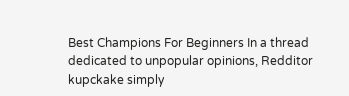Best Champions For Beginners In a thread dedicated to unpopular opinions, Redditor kupckake simply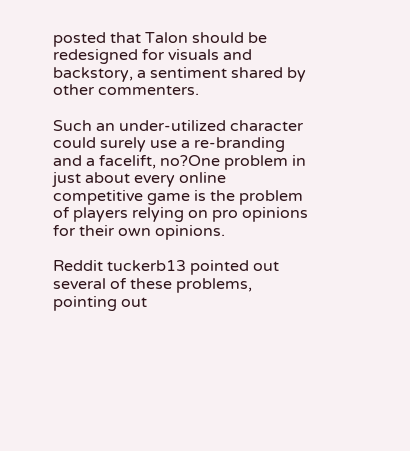posted that Talon should be redesigned for visuals and backstory, a sentiment shared by other commenters.

Such an under-utilized character could surely use a re-branding and a facelift, no?One problem in just about every online competitive game is the problem of players relying on pro opinions for their own opinions.

Reddit tuckerb13 pointed out several of these problems, pointing out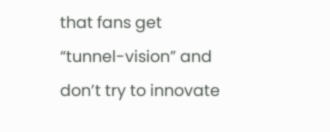that fans get “tunnel-vision” and don’t try to innovate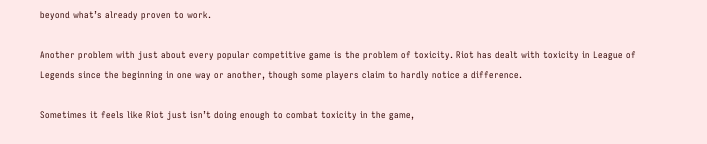beyond what’s already proven to work.

Another problem with just about every popular competitive game is the problem of toxicity. Riot has dealt with toxicity in League of Legends since the beginning in one way or another, though some players claim to hardly notice a difference.

Sometimes it feels like Riot just isn’t doing enough to combat toxicity in the game,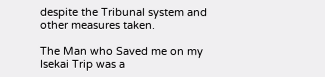despite the Tribunal system and other measures taken.

The Man who Saved me on my Isekai Trip was a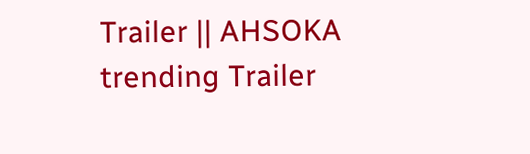Trailer || AHSOKA trending Trailer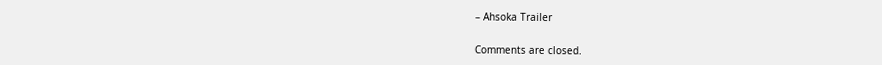– Ahsoka Trailer


Comments are closed.